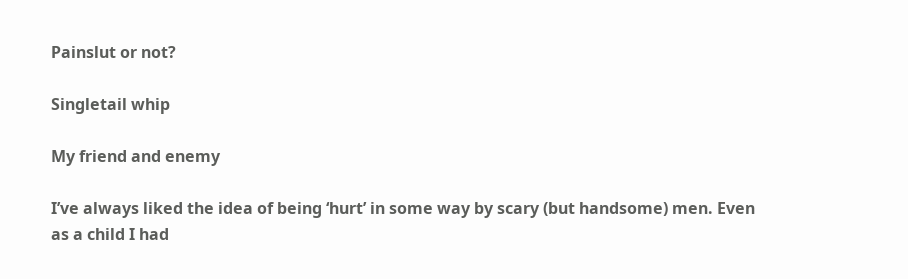Painslut or not?

Singletail whip

My friend and enemy

I’ve always liked the idea of being ‘hurt’ in some way by scary (but handsome) men. Even as a child I had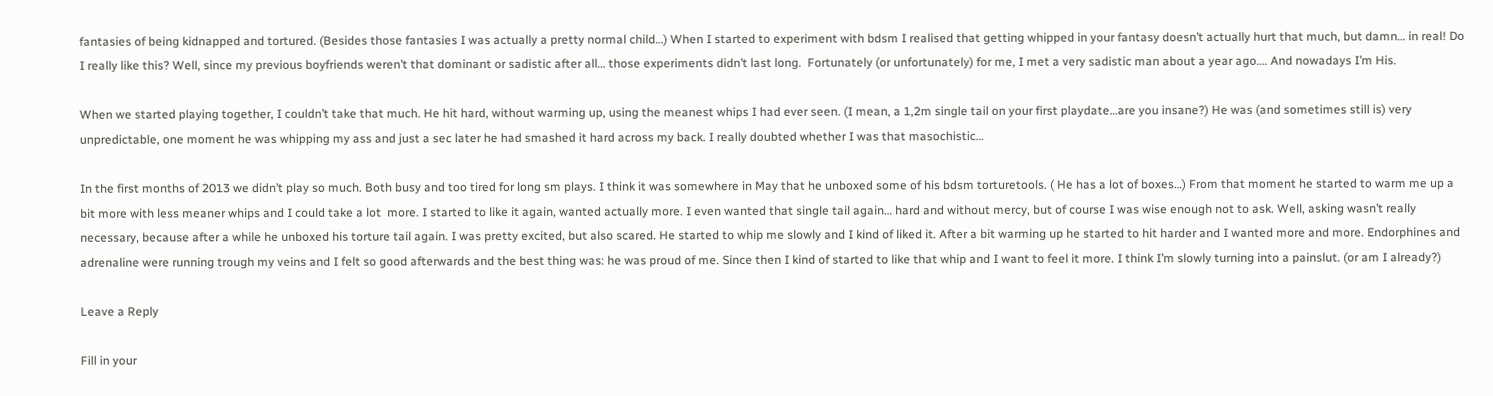fantasies of being kidnapped and tortured. (Besides those fantasies I was actually a pretty normal child…) When I started to experiment with bdsm I realised that getting whipped in your fantasy doesn’t actually hurt that much, but damn… in real! Do I really like this? Well, since my previous boyfriends weren’t that dominant or sadistic after all… those experiments didn’t last long.  Fortunately (or unfortunately) for me, I met a very sadistic man about a year ago…. And nowadays I’m His.

When we started playing together, I couldn’t take that much. He hit hard, without warming up, using the meanest whips I had ever seen. (I mean, a 1,2m single tail on your first playdate…are you insane?) He was (and sometimes still is) very unpredictable, one moment he was whipping my ass and just a sec later he had smashed it hard across my back. I really doubted whether I was that masochistic…

In the first months of 2013 we didn’t play so much. Both busy and too tired for long sm plays. I think it was somewhere in May that he unboxed some of his bdsm torturetools. ( He has a lot of boxes…) From that moment he started to warm me up a bit more with less meaner whips and I could take a lot  more. I started to like it again, wanted actually more. I even wanted that single tail again… hard and without mercy, but of course I was wise enough not to ask. Well, asking wasn’t really necessary, because after a while he unboxed his torture tail again. I was pretty excited, but also scared. He started to whip me slowly and I kind of liked it. After a bit warming up he started to hit harder and I wanted more and more. Endorphines and adrenaline were running trough my veins and I felt so good afterwards and the best thing was: he was proud of me. Since then I kind of started to like that whip and I want to feel it more. I think I’m slowly turning into a painslut. (or am I already?)

Leave a Reply

Fill in your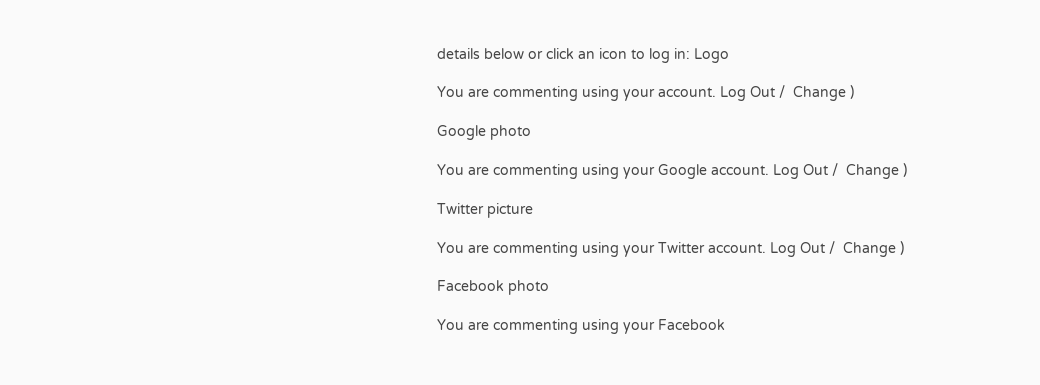details below or click an icon to log in: Logo

You are commenting using your account. Log Out /  Change )

Google photo

You are commenting using your Google account. Log Out /  Change )

Twitter picture

You are commenting using your Twitter account. Log Out /  Change )

Facebook photo

You are commenting using your Facebook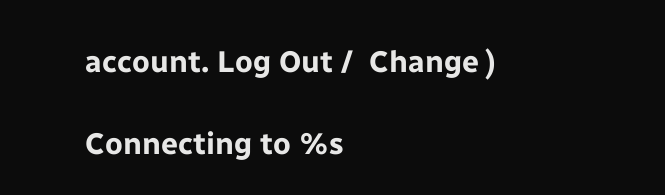account. Log Out /  Change )

Connecting to %s